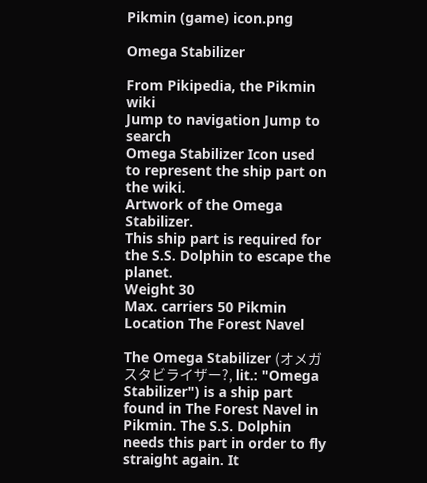Pikmin (game) icon.png

Omega Stabilizer

From Pikipedia, the Pikmin wiki
Jump to navigation Jump to search
Omega Stabilizer Icon used to represent the ship part on the wiki.
Artwork of the Omega Stabilizer.
This ship part is required for the S.S. Dolphin to escape the planet.
Weight 30
Max. carriers 50 Pikmin
Location The Forest Navel

The Omega Stabilizer (オメガスタビライザー?, lit.: "Omega Stabilizer") is a ship part found in The Forest Navel in Pikmin. The S.S. Dolphin needs this part in order to fly straight again. It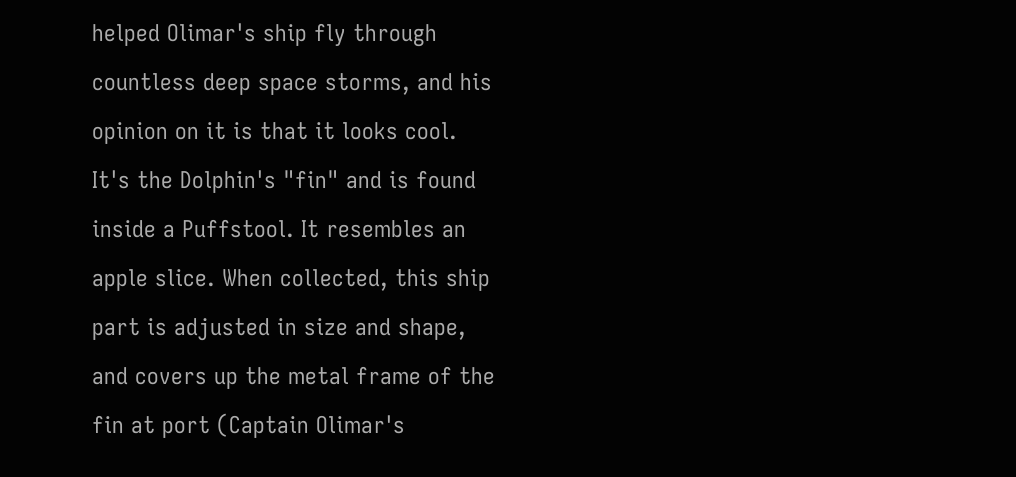helped Olimar's ship fly through countless deep space storms, and his opinion on it is that it looks cool. It's the Dolphin's "fin" and is found inside a Puffstool. It resembles an apple slice. When collected, this ship part is adjusted in size and shape, and covers up the metal frame of the fin at port (Captain Olimar's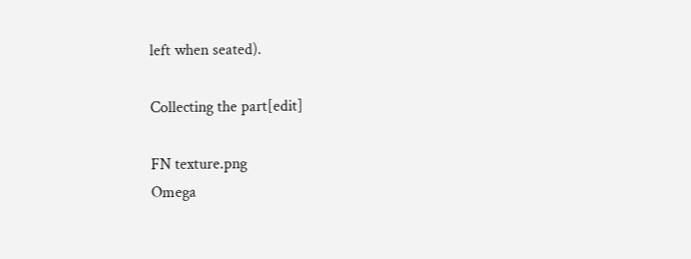left when seated).

Collecting the part[edit]

FN texture.png
Omega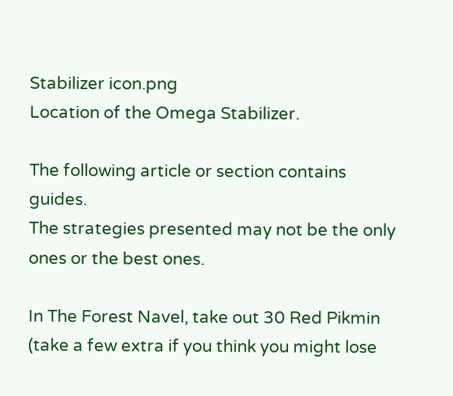Stabilizer icon.png
Location of the Omega Stabilizer.

The following article or section contains guides.
The strategies presented may not be the only ones or the best ones.

In The Forest Navel, take out 30 Red Pikmin (take a few extra if you think you might lose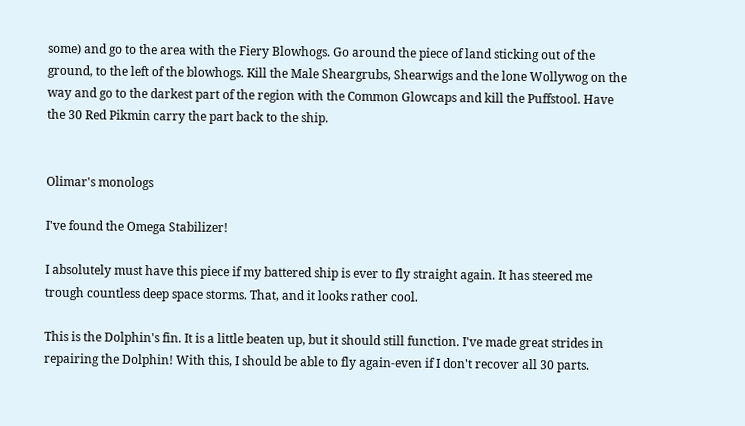some) and go to the area with the Fiery Blowhogs. Go around the piece of land sticking out of the ground, to the left of the blowhogs. Kill the Male Sheargrubs, Shearwigs and the lone Wollywog on the way and go to the darkest part of the region with the Common Glowcaps and kill the Puffstool. Have the 30 Red Pikmin carry the part back to the ship.


Olimar's monologs

I've found the Omega Stabilizer!

I absolutely must have this piece if my battered ship is ever to fly straight again. It has steered me trough countless deep space storms. That, and it looks rather cool.

This is the Dolphin's fin. It is a little beaten up, but it should still function. I've made great strides in repairing the Dolphin! With this, I should be able to fly again-even if I don't recover all 30 parts.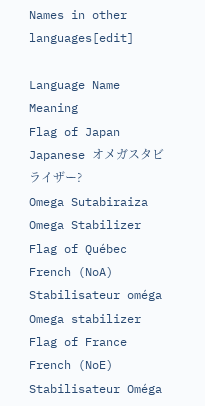Names in other languages[edit]

Language Name Meaning
Flag of Japan Japanese オメガスタビライザー?
Omega Sutabiraiza
Omega Stabilizer
Flag of Québec French (NoA) Stabilisateur oméga Omega stabilizer
Flag of France French (NoE) Stabilisateur Oméga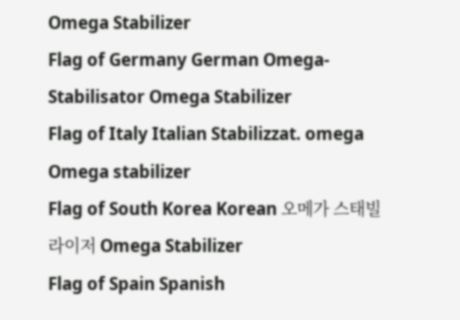Omega Stabilizer
Flag of Germany German Omega-Stabilisator Omega Stabilizer
Flag of Italy Italian Stabilizzat. omega Omega stabilizer
Flag of South Korea Korean 오메가 스태빌라이저 Omega Stabilizer
Flag of Spain Spanish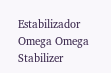Estabilizador Omega Omega Stabilizer